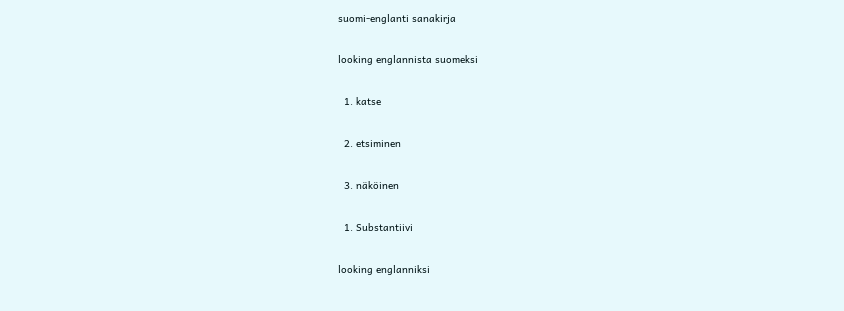suomi-englanti sanakirja

looking englannista suomeksi

  1. katse

  2. etsiminen

  3. näköinen

  1. Substantiivi

looking englanniksi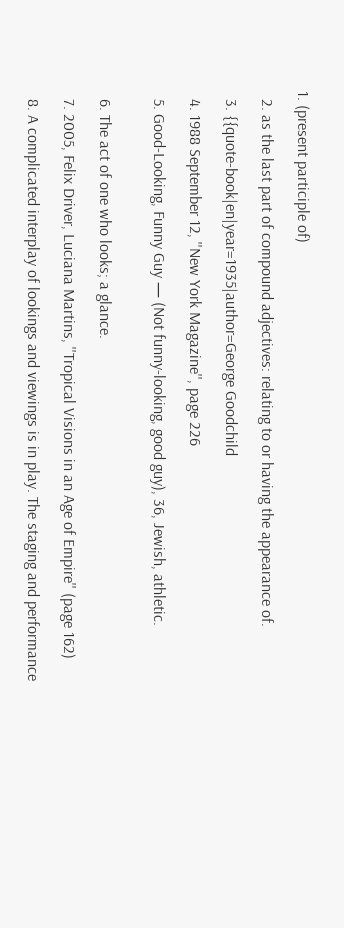1. (present participle of)

  2. as the last part of compound adjectives: relating to or having the appearance of.

  3. {{quote-book|en|year=1935|author=George Goodchild

  4. 1988 September 12, ''New York Magazine'', page 226

  5. Good-Looking, Funny Guy — (Not funny-looking, good guy), 36, Jewish, athletic.


  6. The act of one who looks; a glance.

  7. 2005, Felix Driver, Luciana Martins, ''Tropical Visions in an Age of Empire'' (page 162)

  8. A complicated interplay of lookings and viewings is in play. The staging and performance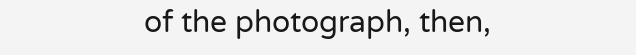of the photograph, then,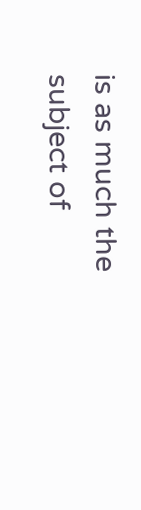is as much the subject of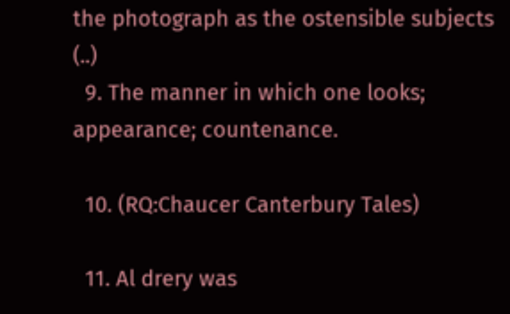the photograph as the ostensible subjects (..)
  9. The manner in which one looks; appearance; countenance.

  10. (RQ:Chaucer Canterbury Tales)

  11. Al drery was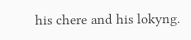his chere and his lokyng.